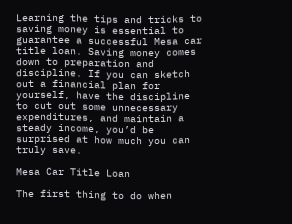Learning the tips and tricks to saving money is essential to guarantee a successful Mesa car title loan. Saving money comes down to preparation and discipline. If you can sketch out a financial plan for yourself, have the discipline to cut out some unnecessary expenditures, and maintain a steady income, you’d be surprised at how much you can truly save.

Mesa Car Title Loan

The first thing to do when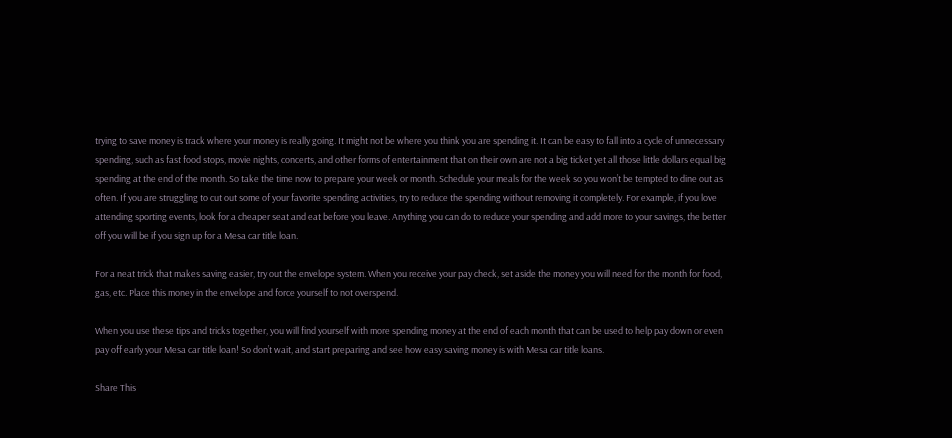trying to save money is track where your money is really going. It might not be where you think you are spending it. It can be easy to fall into a cycle of unnecessary spending, such as fast food stops, movie nights, concerts, and other forms of entertainment that on their own are not a big ticket yet all those little dollars equal big spending at the end of the month. So take the time now to prepare your week or month. Schedule your meals for the week so you won’t be tempted to dine out as often. If you are struggling to cut out some of your favorite spending activities, try to reduce the spending without removing it completely. For example, if you love attending sporting events, look for a cheaper seat and eat before you leave. Anything you can do to reduce your spending and add more to your savings, the better off you will be if you sign up for a Mesa car title loan.

For a neat trick that makes saving easier, try out the envelope system. When you receive your pay check, set aside the money you will need for the month for food, gas, etc. Place this money in the envelope and force yourself to not overspend.

When you use these tips and tricks together, you will find yourself with more spending money at the end of each month that can be used to help pay down or even pay off early your Mesa car title loan! So don’t wait, and start preparing and see how easy saving money is with Mesa car title loans.

Share This